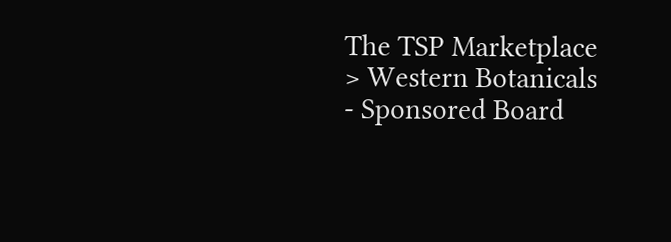The TSP Marketplace > Western Botanicals - Sponsored Board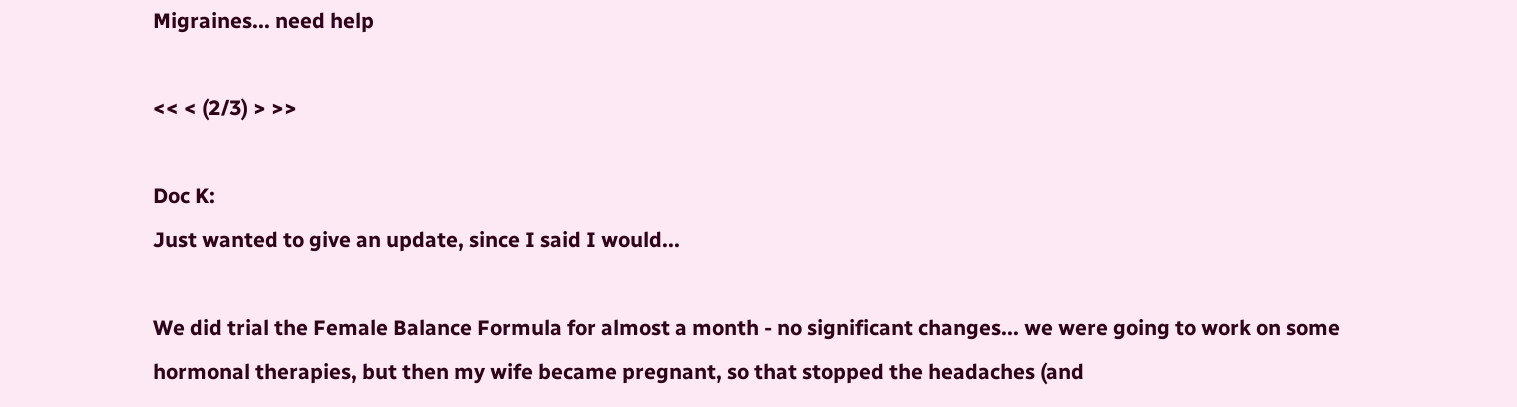Migraines... need help

<< < (2/3) > >>

Doc K:
Just wanted to give an update, since I said I would...

We did trial the Female Balance Formula for almost a month - no significant changes... we were going to work on some hormonal therapies, but then my wife became pregnant, so that stopped the headaches (and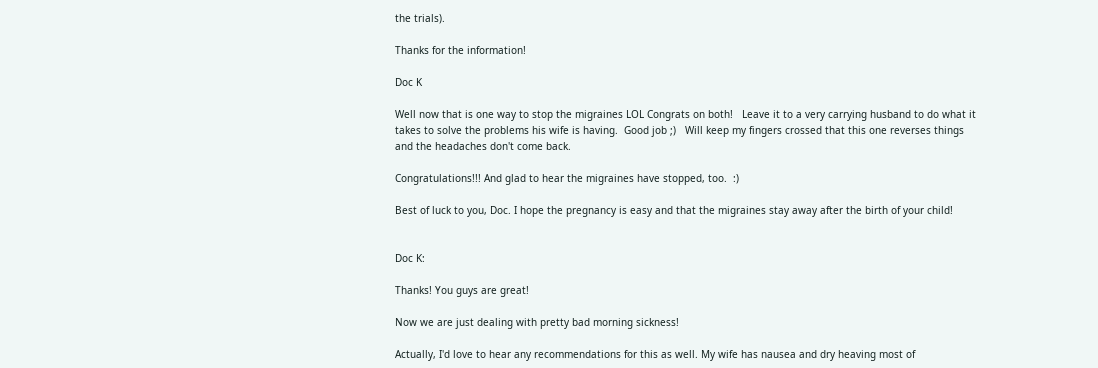the trials).

Thanks for the information!

Doc K

Well now that is one way to stop the migraines LOL Congrats on both!   Leave it to a very carrying husband to do what it takes to solve the problems his wife is having.  Good job ;)   Will keep my fingers crossed that this one reverses things and the headaches don't come back.

Congratulations!!! And glad to hear the migraines have stopped, too.  :)

Best of luck to you, Doc. I hope the pregnancy is easy and that the migraines stay away after the birth of your child!


Doc K:

Thanks! You guys are great!

Now we are just dealing with pretty bad morning sickness!

Actually, I'd love to hear any recommendations for this as well. My wife has nausea and dry heaving most of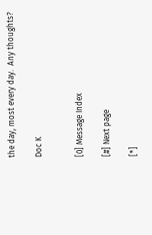the day, most every day.  Any thoughts?

Doc K


[0] Message Index

[#] Next page

[*]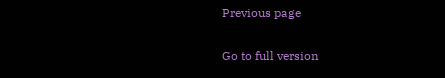Previous page

Go to full version